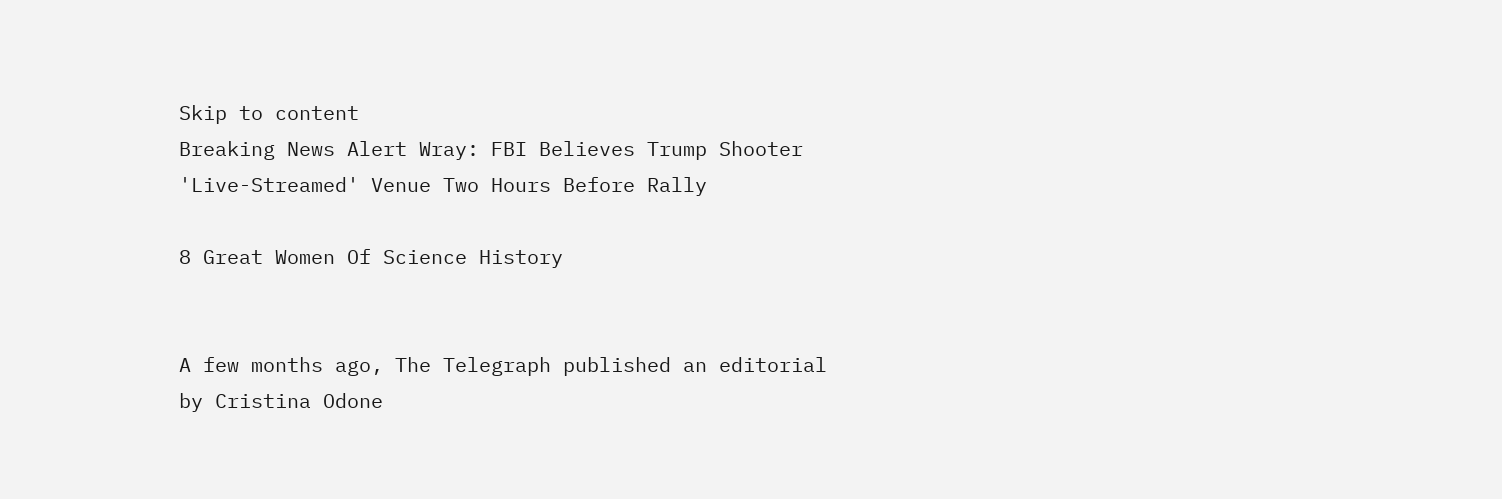Skip to content
Breaking News Alert Wray: FBI Believes Trump Shooter 'Live-Streamed' Venue Two Hours Before Rally

8 Great Women Of Science History


A few months ago, The Telegraph published an editorial by Cristina Odone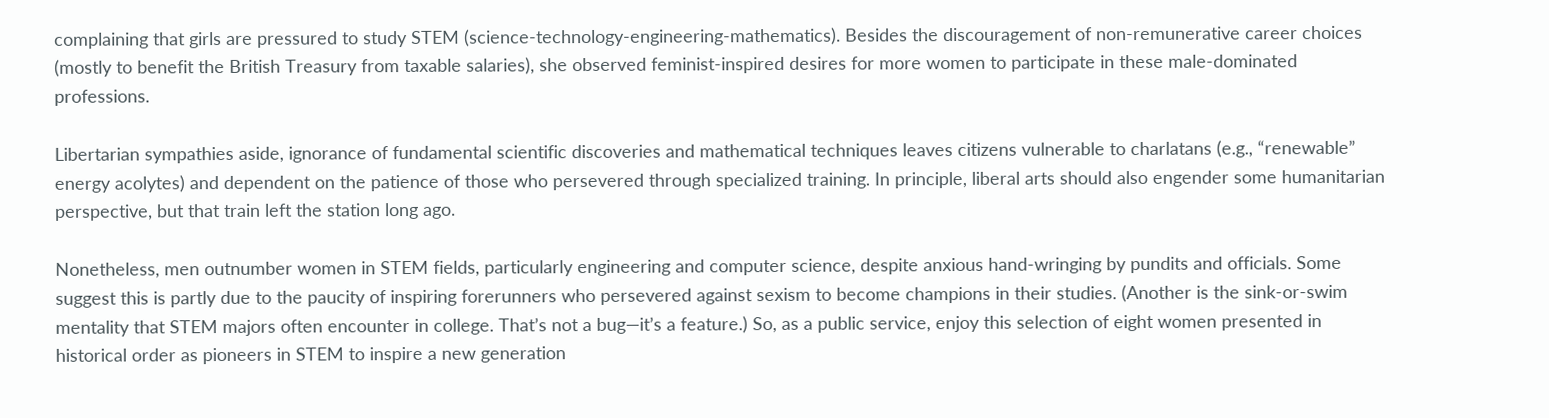complaining that girls are pressured to study STEM (science-technology-engineering-mathematics). Besides the discouragement of non-remunerative career choices (mostly to benefit the British Treasury from taxable salaries), she observed feminist-inspired desires for more women to participate in these male-dominated professions.

Libertarian sympathies aside, ignorance of fundamental scientific discoveries and mathematical techniques leaves citizens vulnerable to charlatans (e.g., “renewable” energy acolytes) and dependent on the patience of those who persevered through specialized training. In principle, liberal arts should also engender some humanitarian perspective, but that train left the station long ago.

Nonetheless, men outnumber women in STEM fields, particularly engineering and computer science, despite anxious hand-wringing by pundits and officials. Some suggest this is partly due to the paucity of inspiring forerunners who persevered against sexism to become champions in their studies. (Another is the sink-or-swim mentality that STEM majors often encounter in college. That’s not a bug—it’s a feature.) So, as a public service, enjoy this selection of eight women presented in historical order as pioneers in STEM to inspire a new generation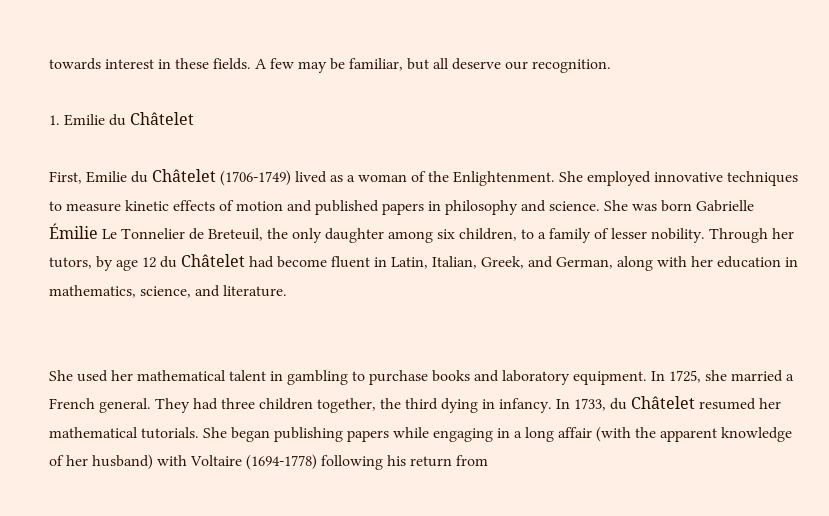towards interest in these fields. A few may be familiar, but all deserve our recognition.

1. Emilie du Châtelet

First, Emilie du Châtelet (1706-1749) lived as a woman of the Enlightenment. She employed innovative techniques to measure kinetic effects of motion and published papers in philosophy and science. She was born Gabrielle Émilie Le Tonnelier de Breteuil, the only daughter among six children, to a family of lesser nobility. Through her tutors, by age 12 du Châtelet had become fluent in Latin, Italian, Greek, and German, along with her education in mathematics, science, and literature.


She used her mathematical talent in gambling to purchase books and laboratory equipment. In 1725, she married a French general. They had three children together, the third dying in infancy. In 1733, du Châtelet resumed her mathematical tutorials. She began publishing papers while engaging in a long affair (with the apparent knowledge of her husband) with Voltaire (1694-1778) following his return from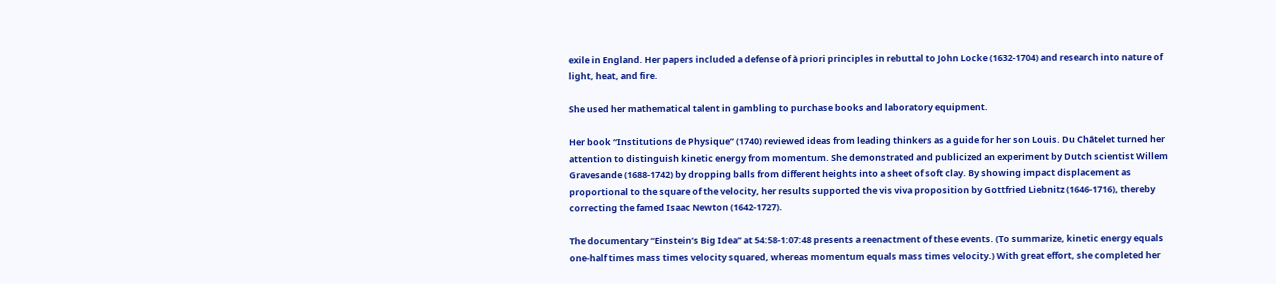exile in England. Her papers included a defense of à priori principles in rebuttal to John Locke (1632-1704) and research into nature of light, heat, and fire.

She used her mathematical talent in gambling to purchase books and laboratory equipment.

Her book “Institutions de Physique” (1740) reviewed ideas from leading thinkers as a guide for her son Louis. Du Châtelet turned her attention to distinguish kinetic energy from momentum. She demonstrated and publicized an experiment by Dutch scientist Willem Gravesande (1688-1742) by dropping balls from different heights into a sheet of soft clay. By showing impact displacement as proportional to the square of the velocity, her results supported the vis viva proposition by Gottfried Liebnitz (1646-1716), thereby correcting the famed Isaac Newton (1642-1727).

The documentary “Einstein’s Big Idea” at 54:58-1:07:48 presents a reenactment of these events. (To summarize, kinetic energy equals one-half times mass times velocity squared, whereas momentum equals mass times velocity.) With great effort, she completed her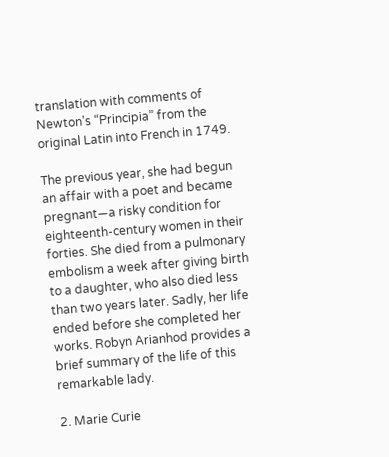translation with comments of Newton’s “Principia” from the original Latin into French in 1749.

The previous year, she had begun an affair with a poet and became pregnant—a risky condition for eighteenth-century women in their forties. She died from a pulmonary embolism a week after giving birth to a daughter, who also died less than two years later. Sadly, her life ended before she completed her works. Robyn Arianhod provides a brief summary of the life of this remarkable lady.

2. Marie Curie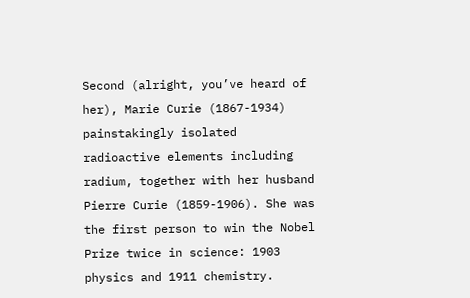Second (alright, you’ve heard of her), Marie Curie (1867-1934) painstakingly isolated radioactive elements including radium, together with her husband Pierre Curie (1859-1906). She was the first person to win the Nobel Prize twice in science: 1903 physics and 1911 chemistry.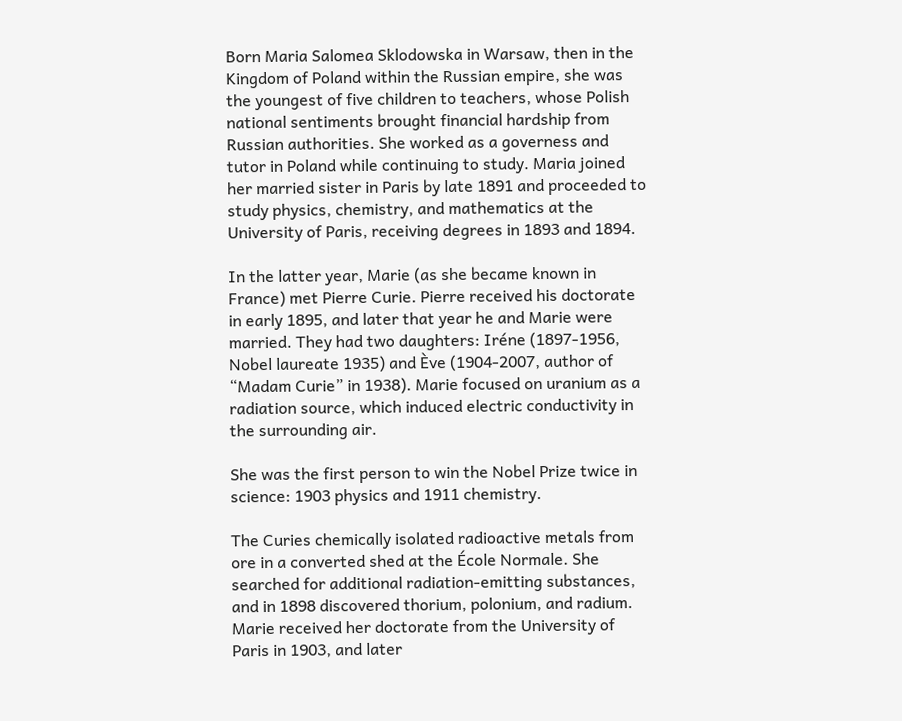Born Maria Salomea Sklodowska in Warsaw, then in the Kingdom of Poland within the Russian empire, she was the youngest of five children to teachers, whose Polish national sentiments brought financial hardship from Russian authorities. She worked as a governess and tutor in Poland while continuing to study. Maria joined her married sister in Paris by late 1891 and proceeded to study physics, chemistry, and mathematics at the University of Paris, receiving degrees in 1893 and 1894.

In the latter year, Marie (as she became known in France) met Pierre Curie. Pierre received his doctorate in early 1895, and later that year he and Marie were married. They had two daughters: Iréne (1897-1956, Nobel laureate 1935) and Ève (1904-2007, author of “Madam Curie” in 1938). Marie focused on uranium as a radiation source, which induced electric conductivity in the surrounding air.

She was the first person to win the Nobel Prize twice in science: 1903 physics and 1911 chemistry.

The Curies chemically isolated radioactive metals from ore in a converted shed at the École Normale. She searched for additional radiation-emitting substances, and in 1898 discovered thorium, polonium, and radium. Marie received her doctorate from the University of Paris in 1903, and later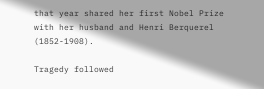that year shared her first Nobel Prize with her husband and Henri Berquerel (1852-1908).

Tragedy followed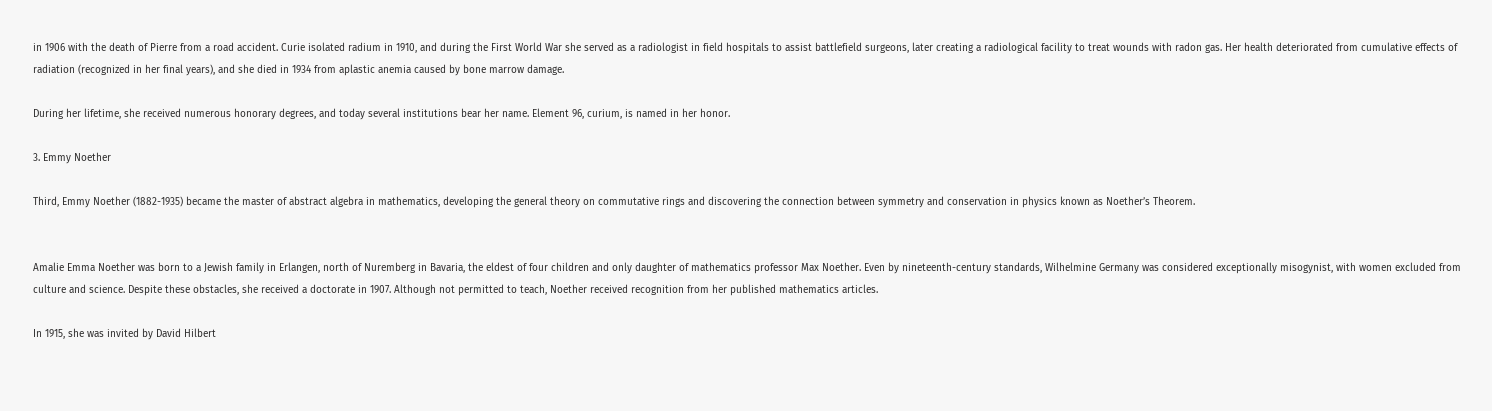in 1906 with the death of Pierre from a road accident. Curie isolated radium in 1910, and during the First World War she served as a radiologist in field hospitals to assist battlefield surgeons, later creating a radiological facility to treat wounds with radon gas. Her health deteriorated from cumulative effects of radiation (recognized in her final years), and she died in 1934 from aplastic anemia caused by bone marrow damage.

During her lifetime, she received numerous honorary degrees, and today several institutions bear her name. Element 96, curium, is named in her honor.

3. Emmy Noether

Third, Emmy Noether (1882-1935) became the master of abstract algebra in mathematics, developing the general theory on commutative rings and discovering the connection between symmetry and conservation in physics known as Noether’s Theorem.


Amalie Emma Noether was born to a Jewish family in Erlangen, north of Nuremberg in Bavaria, the eldest of four children and only daughter of mathematics professor Max Noether. Even by nineteenth-century standards, Wilhelmine Germany was considered exceptionally misogynist, with women excluded from culture and science. Despite these obstacles, she received a doctorate in 1907. Although not permitted to teach, Noether received recognition from her published mathematics articles.

In 1915, she was invited by David Hilbert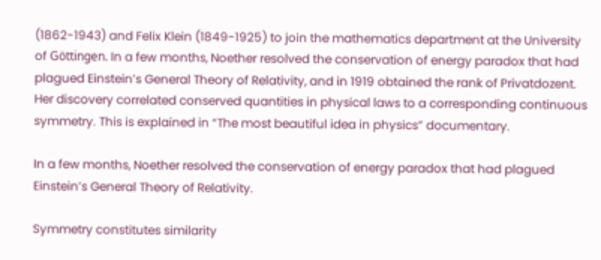(1862-1943) and Felix Klein (1849-1925) to join the mathematics department at the University of Göttingen. In a few months, Noether resolved the conservation of energy paradox that had plagued Einstein’s General Theory of Relativity, and in 1919 obtained the rank of Privatdozent. Her discovery correlated conserved quantities in physical laws to a corresponding continuous symmetry. This is explained in “The most beautiful idea in physics” documentary.

In a few months, Noether resolved the conservation of energy paradox that had plagued Einstein’s General Theory of Relativity.

Symmetry constitutes similarity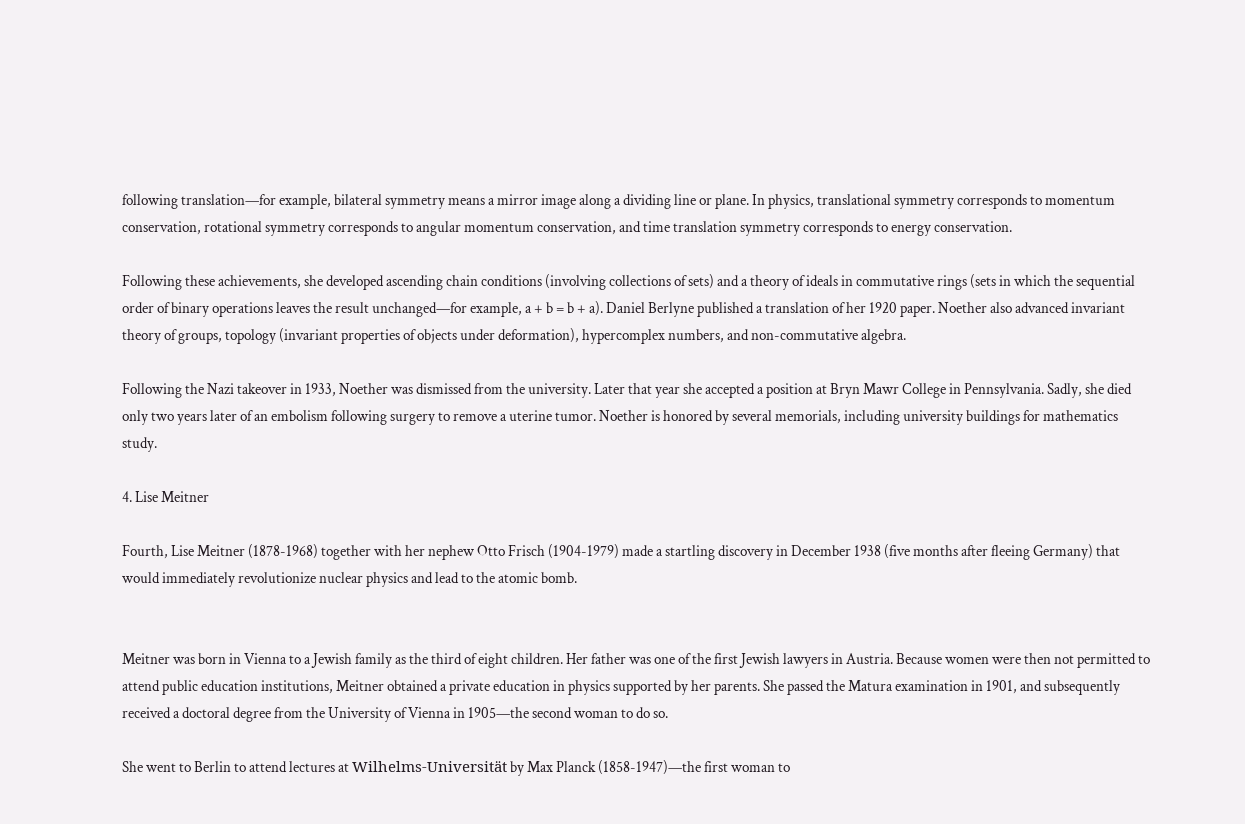following translation—for example, bilateral symmetry means a mirror image along a dividing line or plane. In physics, translational symmetry corresponds to momentum conservation, rotational symmetry corresponds to angular momentum conservation, and time translation symmetry corresponds to energy conservation.

Following these achievements, she developed ascending chain conditions (involving collections of sets) and a theory of ideals in commutative rings (sets in which the sequential order of binary operations leaves the result unchanged—for example, a + b = b + a). Daniel Berlyne published a translation of her 1920 paper. Noether also advanced invariant theory of groups, topology (invariant properties of objects under deformation), hypercomplex numbers, and non-commutative algebra.

Following the Nazi takeover in 1933, Noether was dismissed from the university. Later that year she accepted a position at Bryn Mawr College in Pennsylvania. Sadly, she died only two years later of an embolism following surgery to remove a uterine tumor. Noether is honored by several memorials, including university buildings for mathematics study.

4. Lise Meitner

Fourth, Lise Meitner (1878-1968) together with her nephew Otto Frisch (1904-1979) made a startling discovery in December 1938 (five months after fleeing Germany) that would immediately revolutionize nuclear physics and lead to the atomic bomb.


Meitner was born in Vienna to a Jewish family as the third of eight children. Her father was one of the first Jewish lawyers in Austria. Because women were then not permitted to attend public education institutions, Meitner obtained a private education in physics supported by her parents. She passed the Matura examination in 1901, and subsequently received a doctoral degree from the University of Vienna in 1905—the second woman to do so.

She went to Berlin to attend lectures at Wilhelms-Universität by Max Planck (1858-1947)—the first woman to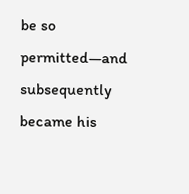be so permitted—and subsequently became his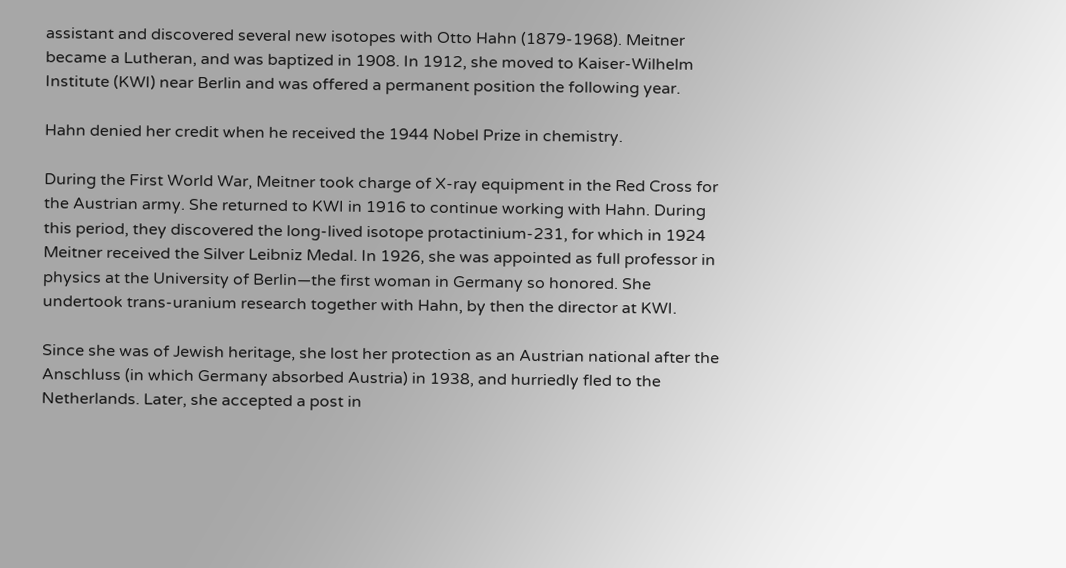assistant and discovered several new isotopes with Otto Hahn (1879-1968). Meitner became a Lutheran, and was baptized in 1908. In 1912, she moved to Kaiser-Wilhelm Institute (KWI) near Berlin and was offered a permanent position the following year.

Hahn denied her credit when he received the 1944 Nobel Prize in chemistry.

During the First World War, Meitner took charge of X-ray equipment in the Red Cross for the Austrian army. She returned to KWI in 1916 to continue working with Hahn. During this period, they discovered the long-lived isotope protactinium-231, for which in 1924 Meitner received the Silver Leibniz Medal. In 1926, she was appointed as full professor in physics at the University of Berlin—the first woman in Germany so honored. She undertook trans-uranium research together with Hahn, by then the director at KWI.

Since she was of Jewish heritage, she lost her protection as an Austrian national after the Anschluss (in which Germany absorbed Austria) in 1938, and hurriedly fled to the Netherlands. Later, she accepted a post in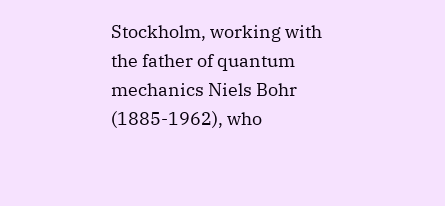Stockholm, working with the father of quantum mechanics Niels Bohr (1885-1962), who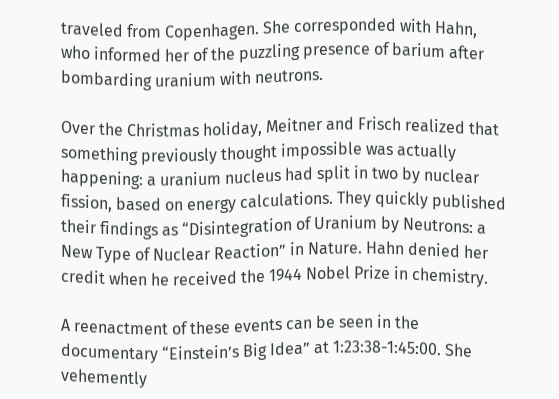traveled from Copenhagen. She corresponded with Hahn, who informed her of the puzzling presence of barium after bombarding uranium with neutrons.

Over the Christmas holiday, Meitner and Frisch realized that something previously thought impossible was actually happening: a uranium nucleus had split in two by nuclear fission, based on energy calculations. They quickly published their findings as “Disintegration of Uranium by Neutrons: a New Type of Nuclear Reaction” in Nature. Hahn denied her credit when he received the 1944 Nobel Prize in chemistry.

A reenactment of these events can be seen in the documentary “Einstein’s Big Idea” at 1:23:38-1:45:00. She vehemently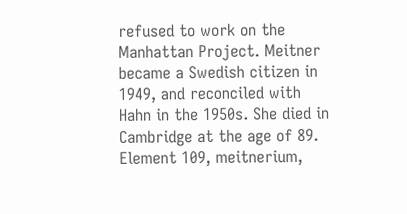refused to work on the Manhattan Project. Meitner became a Swedish citizen in 1949, and reconciled with Hahn in the 1950s. She died in Cambridge at the age of 89. Element 109, meitnerium,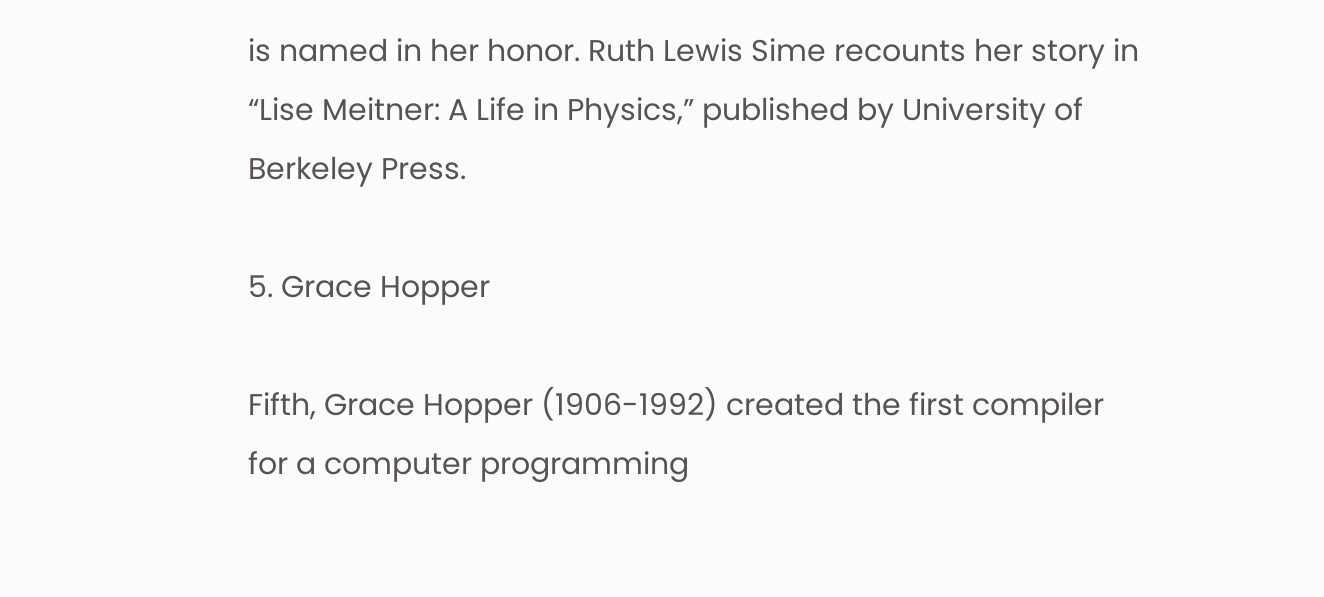is named in her honor. Ruth Lewis Sime recounts her story in “Lise Meitner: A Life in Physics,” published by University of Berkeley Press.

5. Grace Hopper

Fifth, Grace Hopper (1906-1992) created the first compiler for a computer programming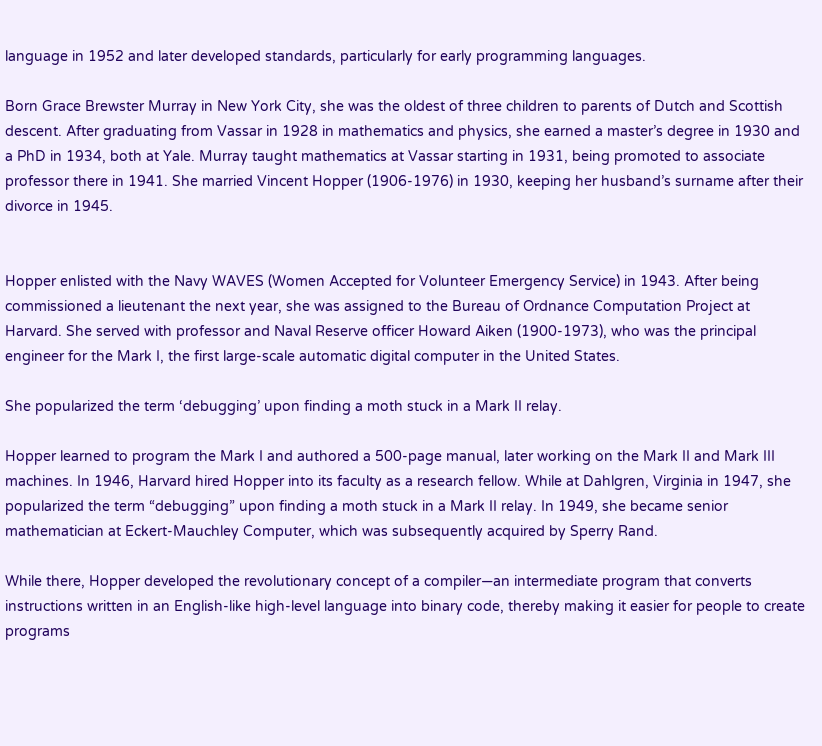language in 1952 and later developed standards, particularly for early programming languages.

Born Grace Brewster Murray in New York City, she was the oldest of three children to parents of Dutch and Scottish descent. After graduating from Vassar in 1928 in mathematics and physics, she earned a master’s degree in 1930 and a PhD in 1934, both at Yale. Murray taught mathematics at Vassar starting in 1931, being promoted to associate professor there in 1941. She married Vincent Hopper (1906-1976) in 1930, keeping her husband’s surname after their divorce in 1945.


Hopper enlisted with the Navy WAVES (Women Accepted for Volunteer Emergency Service) in 1943. After being commissioned a lieutenant the next year, she was assigned to the Bureau of Ordnance Computation Project at Harvard. She served with professor and Naval Reserve officer Howard Aiken (1900-1973), who was the principal engineer for the Mark I, the first large-scale automatic digital computer in the United States.

She popularized the term ‘debugging’ upon finding a moth stuck in a Mark II relay.

Hopper learned to program the Mark I and authored a 500-page manual, later working on the Mark II and Mark III machines. In 1946, Harvard hired Hopper into its faculty as a research fellow. While at Dahlgren, Virginia in 1947, she popularized the term “debugging” upon finding a moth stuck in a Mark II relay. In 1949, she became senior mathematician at Eckert-Mauchley Computer, which was subsequently acquired by Sperry Rand.

While there, Hopper developed the revolutionary concept of a compiler—an intermediate program that converts instructions written in an English-like high-level language into binary code, thereby making it easier for people to create programs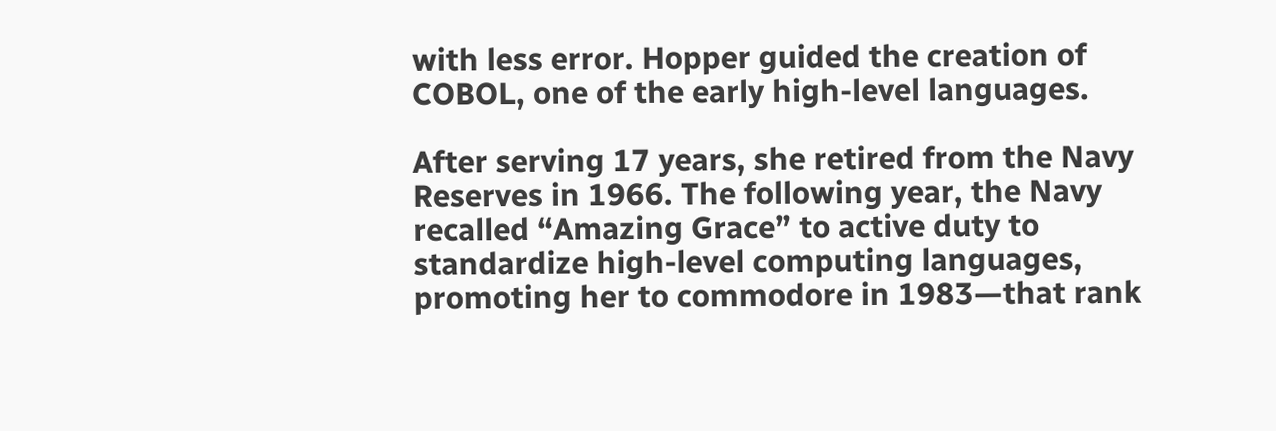with less error. Hopper guided the creation of COBOL, one of the early high-level languages.

After serving 17 years, she retired from the Navy Reserves in 1966. The following year, the Navy recalled “Amazing Grace” to active duty to standardize high-level computing languages, promoting her to commodore in 1983—that rank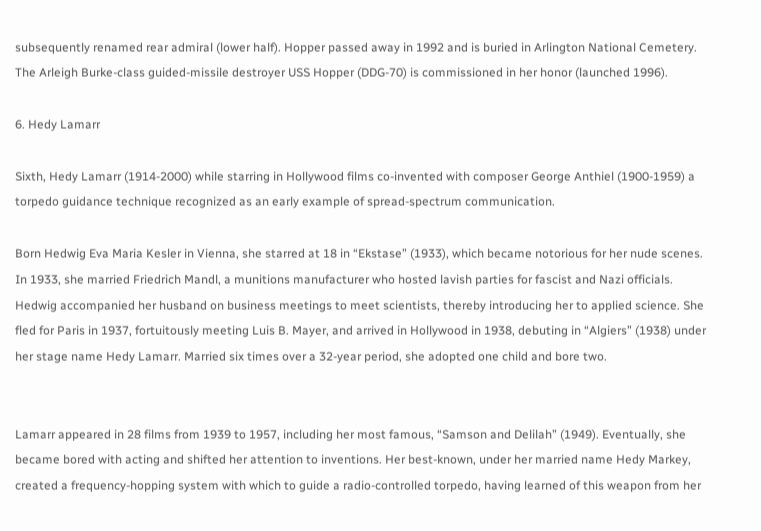subsequently renamed rear admiral (lower half). Hopper passed away in 1992 and is buried in Arlington National Cemetery. The Arleigh Burke-class guided-missile destroyer USS Hopper (DDG-70) is commissioned in her honor (launched 1996).

6. Hedy Lamarr

Sixth, Hedy Lamarr (1914-2000) while starring in Hollywood films co-invented with composer George Anthiel (1900-1959) a torpedo guidance technique recognized as an early example of spread-spectrum communication.

Born Hedwig Eva Maria Kesler in Vienna, she starred at 18 in “Ekstase” (1933), which became notorious for her nude scenes. In 1933, she married Friedrich Mandl, a munitions manufacturer who hosted lavish parties for fascist and Nazi officials. Hedwig accompanied her husband on business meetings to meet scientists, thereby introducing her to applied science. She fled for Paris in 1937, fortuitously meeting Luis B. Mayer, and arrived in Hollywood in 1938, debuting in “Algiers” (1938) under her stage name Hedy Lamarr. Married six times over a 32-year period, she adopted one child and bore two.


Lamarr appeared in 28 films from 1939 to 1957, including her most famous, “Samson and Delilah” (1949). Eventually, she became bored with acting and shifted her attention to inventions. Her best-known, under her married name Hedy Markey, created a frequency-hopping system with which to guide a radio-controlled torpedo, having learned of this weapon from her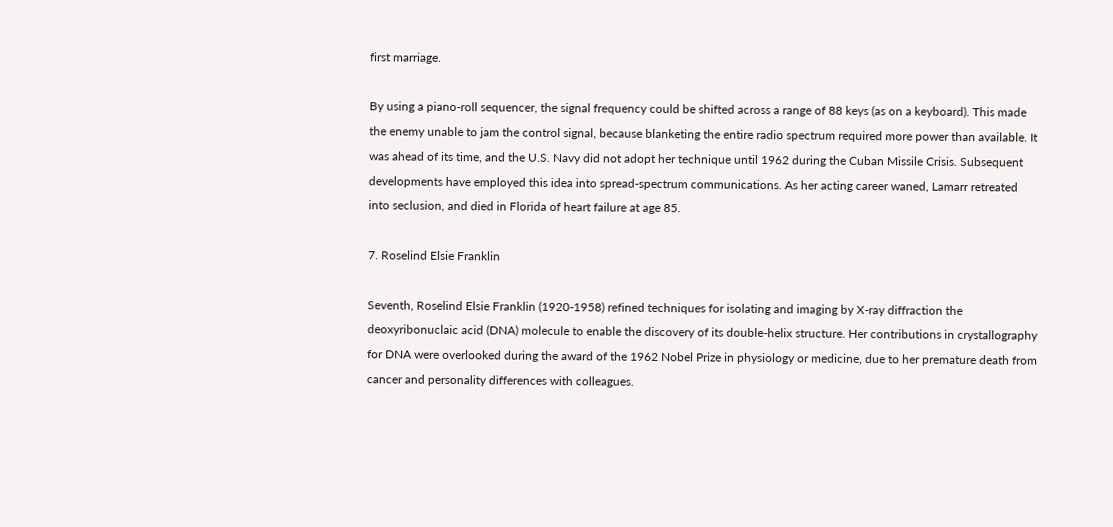first marriage.

By using a piano-roll sequencer, the signal frequency could be shifted across a range of 88 keys (as on a keyboard). This made the enemy unable to jam the control signal, because blanketing the entire radio spectrum required more power than available. It was ahead of its time, and the U.S. Navy did not adopt her technique until 1962 during the Cuban Missile Crisis. Subsequent developments have employed this idea into spread-spectrum communications. As her acting career waned, Lamarr retreated into seclusion, and died in Florida of heart failure at age 85.

7. Roselind Elsie Franklin

Seventh, Roselind Elsie Franklin (1920-1958) refined techniques for isolating and imaging by X-ray diffraction the deoxyribonuclaic acid (DNA) molecule to enable the discovery of its double-helix structure. Her contributions in crystallography for DNA were overlooked during the award of the 1962 Nobel Prize in physiology or medicine, due to her premature death from cancer and personality differences with colleagues.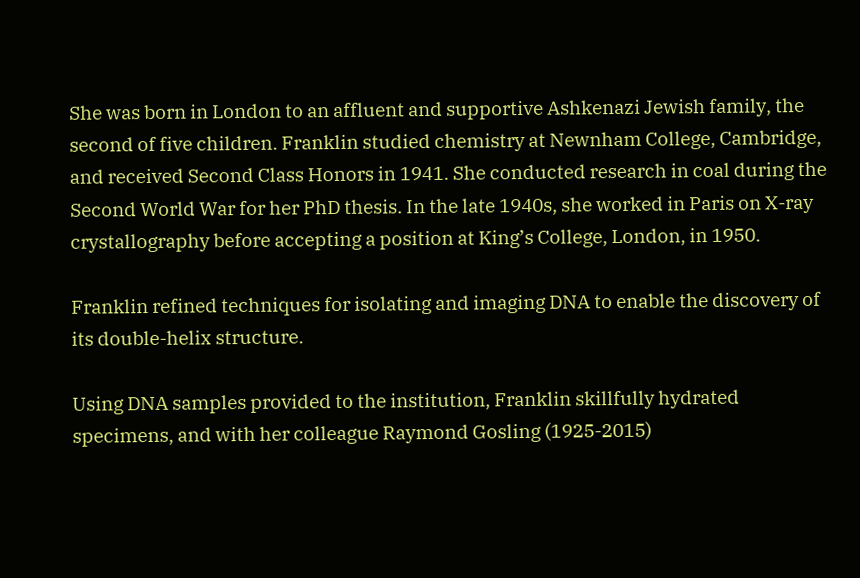She was born in London to an affluent and supportive Ashkenazi Jewish family, the second of five children. Franklin studied chemistry at Newnham College, Cambridge, and received Second Class Honors in 1941. She conducted research in coal during the Second World War for her PhD thesis. In the late 1940s, she worked in Paris on X-ray crystallography before accepting a position at King’s College, London, in 1950.

Franklin refined techniques for isolating and imaging DNA to enable the discovery of its double-helix structure.

Using DNA samples provided to the institution, Franklin skillfully hydrated specimens, and with her colleague Raymond Gosling (1925-2015)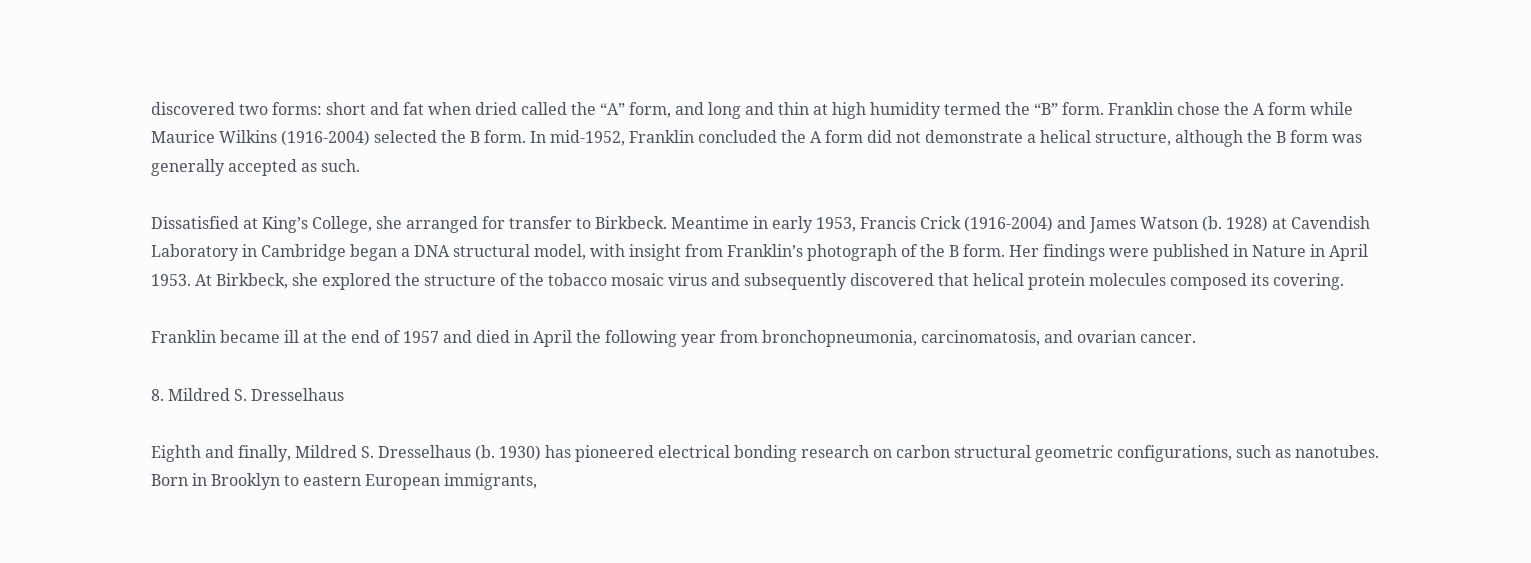discovered two forms: short and fat when dried called the “A” form, and long and thin at high humidity termed the “B” form. Franklin chose the A form while Maurice Wilkins (1916-2004) selected the B form. In mid-1952, Franklin concluded the A form did not demonstrate a helical structure, although the B form was generally accepted as such.

Dissatisfied at King’s College, she arranged for transfer to Birkbeck. Meantime in early 1953, Francis Crick (1916-2004) and James Watson (b. 1928) at Cavendish Laboratory in Cambridge began a DNA structural model, with insight from Franklin’s photograph of the B form. Her findings were published in Nature in April 1953. At Birkbeck, she explored the structure of the tobacco mosaic virus and subsequently discovered that helical protein molecules composed its covering.

Franklin became ill at the end of 1957 and died in April the following year from bronchopneumonia, carcinomatosis, and ovarian cancer.

8. Mildred S. Dresselhaus

Eighth and finally, Mildred S. Dresselhaus (b. 1930) has pioneered electrical bonding research on carbon structural geometric configurations, such as nanotubes. Born in Brooklyn to eastern European immigrants,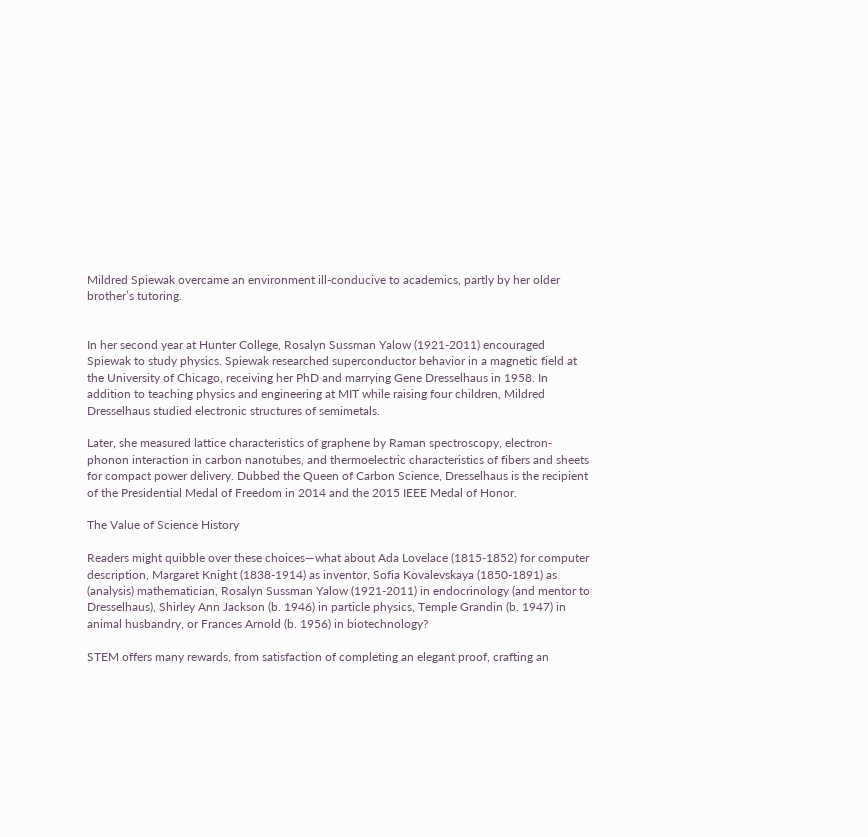Mildred Spiewak overcame an environment ill-conducive to academics, partly by her older brother’s tutoring.


In her second year at Hunter College, Rosalyn Sussman Yalow (1921-2011) encouraged Spiewak to study physics. Spiewak researched superconductor behavior in a magnetic field at the University of Chicago, receiving her PhD and marrying Gene Dresselhaus in 1958. In addition to teaching physics and engineering at MIT while raising four children, Mildred Dresselhaus studied electronic structures of semimetals.

Later, she measured lattice characteristics of graphene by Raman spectroscopy, electron-phonon interaction in carbon nanotubes, and thermoelectric characteristics of fibers and sheets for compact power delivery. Dubbed the Queen of Carbon Science, Dresselhaus is the recipient of the Presidential Medal of Freedom in 2014 and the 2015 IEEE Medal of Honor.

The Value of Science History

Readers might quibble over these choices—what about Ada Lovelace (1815-1852) for computer description, Margaret Knight (1838-1914) as inventor, Sofia Kovalevskaya (1850-1891) as (analysis) mathematician, Rosalyn Sussman Yalow (1921-2011) in endocrinology (and mentor to Dresselhaus), Shirley Ann Jackson (b. 1946) in particle physics, Temple Grandin (b. 1947) in animal husbandry, or Frances Arnold (b. 1956) in biotechnology?

STEM offers many rewards, from satisfaction of completing an elegant proof, crafting an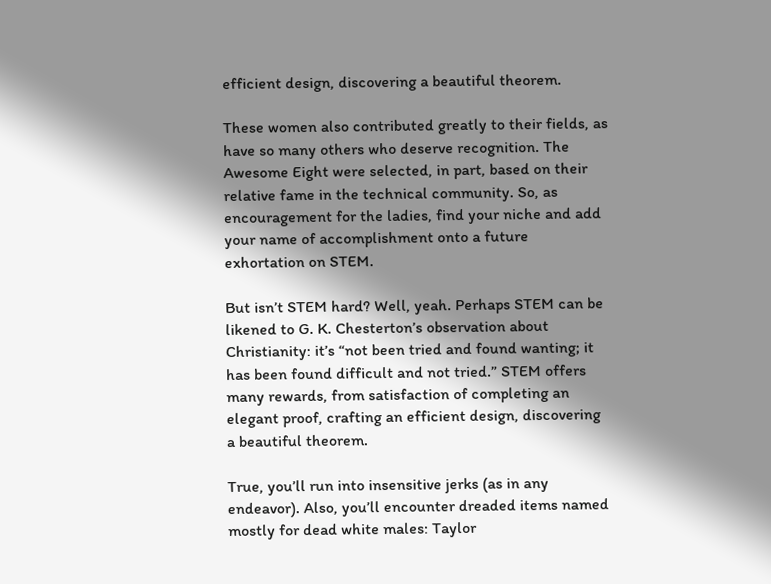efficient design, discovering a beautiful theorem.

These women also contributed greatly to their fields, as have so many others who deserve recognition. The Awesome Eight were selected, in part, based on their relative fame in the technical community. So, as encouragement for the ladies, find your niche and add your name of accomplishment onto a future exhortation on STEM.

But isn’t STEM hard? Well, yeah. Perhaps STEM can be likened to G. K. Chesterton’s observation about Christianity: it’s “not been tried and found wanting; it has been found difficult and not tried.” STEM offers many rewards, from satisfaction of completing an elegant proof, crafting an efficient design, discovering a beautiful theorem.

True, you’ll run into insensitive jerks (as in any endeavor). Also, you’ll encounter dreaded items named mostly for dead white males: Taylor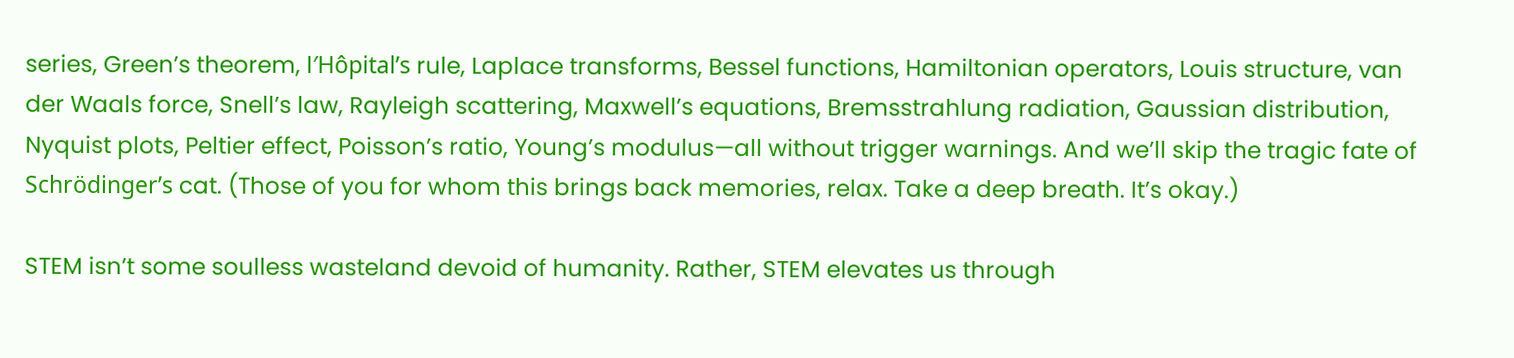series, Green’s theorem, l′Hôpital’s rule, Laplace transforms, Bessel functions, Hamiltonian operators, Louis structure, van der Waals force, Snell’s law, Rayleigh scattering, Maxwell’s equations, Bremsstrahlung radiation, Gaussian distribution, Nyquist plots, Peltier effect, Poisson’s ratio, Young’s modulus—all without trigger warnings. And we’ll skip the tragic fate of Schrödinger’s cat. (Those of you for whom this brings back memories, relax. Take a deep breath. It’s okay.)

STEM isn’t some soulless wasteland devoid of humanity. Rather, STEM elevates us through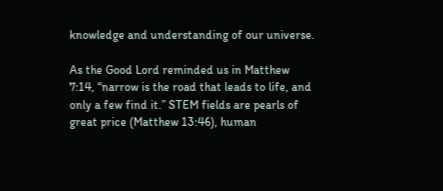knowledge and understanding of our universe.

As the Good Lord reminded us in Matthew 7:14, “narrow is the road that leads to life, and only a few find it.” STEM fields are pearls of great price (Matthew 13:46), human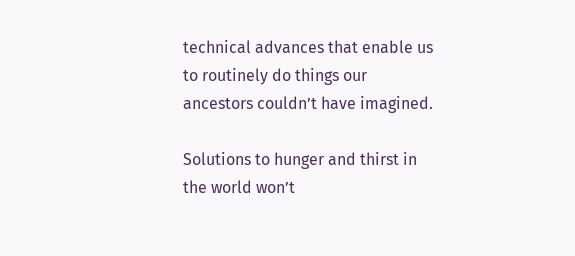technical advances that enable us to routinely do things our ancestors couldn’t have imagined.

Solutions to hunger and thirst in the world won’t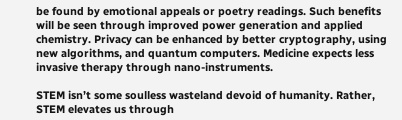be found by emotional appeals or poetry readings. Such benefits will be seen through improved power generation and applied chemistry. Privacy can be enhanced by better cryptography, using new algorithms, and quantum computers. Medicine expects less invasive therapy through nano-instruments.

STEM isn’t some soulless wasteland devoid of humanity. Rather, STEM elevates us through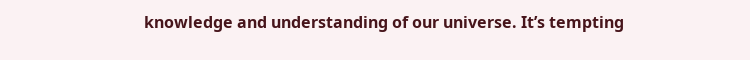knowledge and understanding of our universe. It’s tempting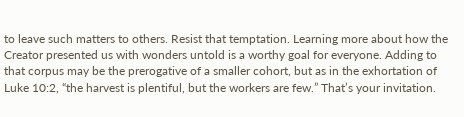to leave such matters to others. Resist that temptation. Learning more about how the Creator presented us with wonders untold is a worthy goal for everyone. Adding to that corpus may be the prerogative of a smaller cohort, but as in the exhortation of Luke 10:2, “the harvest is plentiful, but the workers are few.” That’s your invitation.